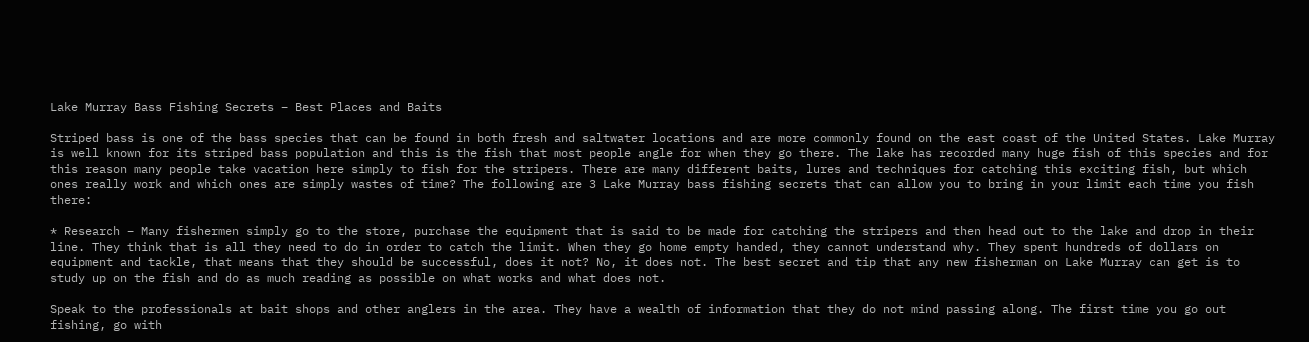Lake Murray Bass Fishing Secrets – Best Places and Baits

Striped bass is one of the bass species that can be found in both fresh and saltwater locations and are more commonly found on the east coast of the United States. Lake Murray is well known for its striped bass population and this is the fish that most people angle for when they go there. The lake has recorded many huge fish of this species and for this reason many people take vacation here simply to fish for the stripers. There are many different baits, lures and techniques for catching this exciting fish, but which ones really work and which ones are simply wastes of time? The following are 3 Lake Murray bass fishing secrets that can allow you to bring in your limit each time you fish there:

* Research – Many fishermen simply go to the store, purchase the equipment that is said to be made for catching the stripers and then head out to the lake and drop in their line. They think that is all they need to do in order to catch the limit. When they go home empty handed, they cannot understand why. They spent hundreds of dollars on equipment and tackle, that means that they should be successful, does it not? No, it does not. The best secret and tip that any new fisherman on Lake Murray can get is to study up on the fish and do as much reading as possible on what works and what does not.

Speak to the professionals at bait shops and other anglers in the area. They have a wealth of information that they do not mind passing along. The first time you go out fishing, go with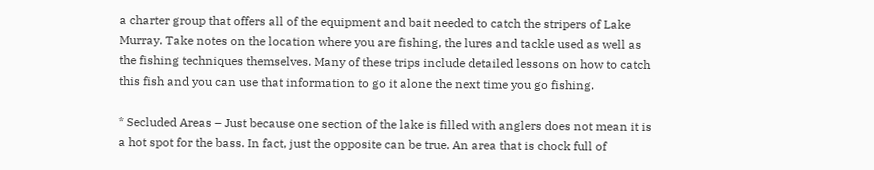a charter group that offers all of the equipment and bait needed to catch the stripers of Lake Murray. Take notes on the location where you are fishing, the lures and tackle used as well as the fishing techniques themselves. Many of these trips include detailed lessons on how to catch this fish and you can use that information to go it alone the next time you go fishing.

* Secluded Areas – Just because one section of the lake is filled with anglers does not mean it is a hot spot for the bass. In fact, just the opposite can be true. An area that is chock full of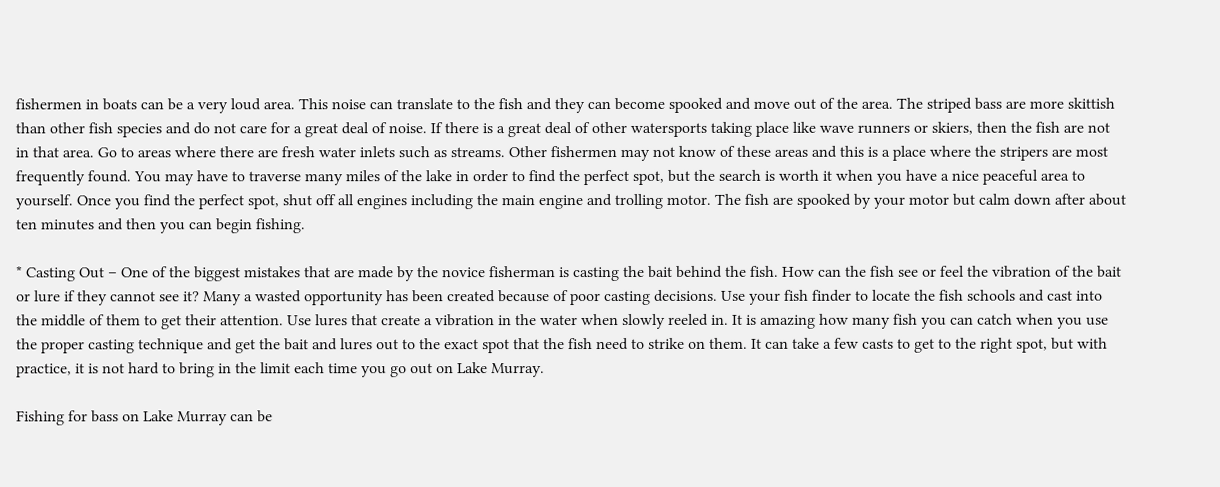fishermen in boats can be a very loud area. This noise can translate to the fish and they can become spooked and move out of the area. The striped bass are more skittish than other fish species and do not care for a great deal of noise. If there is a great deal of other watersports taking place like wave runners or skiers, then the fish are not in that area. Go to areas where there are fresh water inlets such as streams. Other fishermen may not know of these areas and this is a place where the stripers are most frequently found. You may have to traverse many miles of the lake in order to find the perfect spot, but the search is worth it when you have a nice peaceful area to yourself. Once you find the perfect spot, shut off all engines including the main engine and trolling motor. The fish are spooked by your motor but calm down after about ten minutes and then you can begin fishing.

* Casting Out – One of the biggest mistakes that are made by the novice fisherman is casting the bait behind the fish. How can the fish see or feel the vibration of the bait or lure if they cannot see it? Many a wasted opportunity has been created because of poor casting decisions. Use your fish finder to locate the fish schools and cast into the middle of them to get their attention. Use lures that create a vibration in the water when slowly reeled in. It is amazing how many fish you can catch when you use the proper casting technique and get the bait and lures out to the exact spot that the fish need to strike on them. It can take a few casts to get to the right spot, but with practice, it is not hard to bring in the limit each time you go out on Lake Murray.

Fishing for bass on Lake Murray can be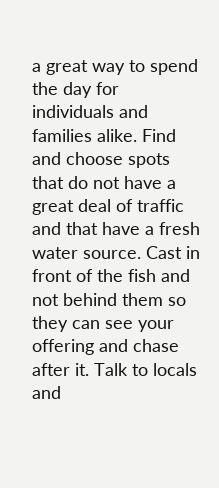a great way to spend the day for individuals and families alike. Find and choose spots that do not have a great deal of traffic and that have a fresh water source. Cast in front of the fish and not behind them so they can see your offering and chase after it. Talk to locals and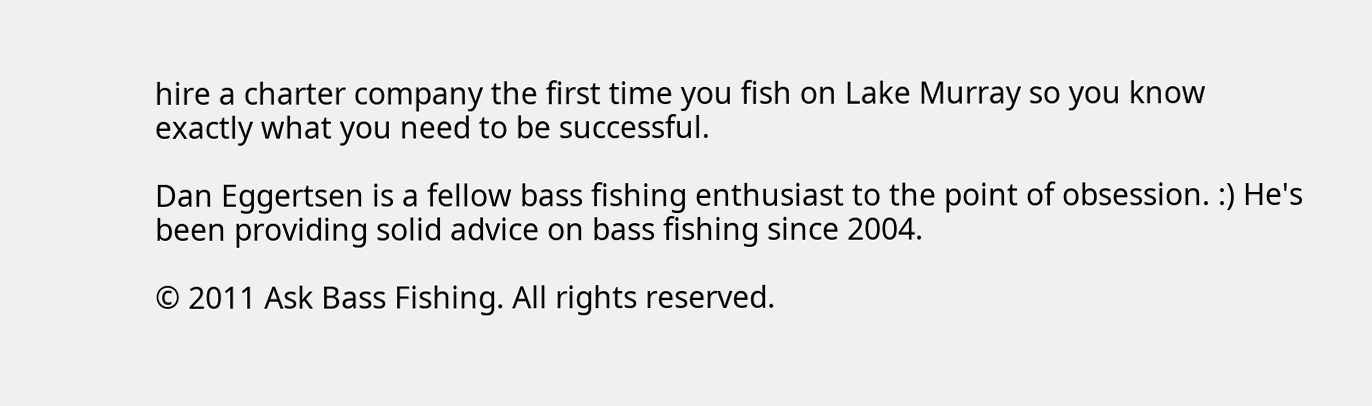hire a charter company the first time you fish on Lake Murray so you know exactly what you need to be successful.

Dan Eggertsen is a fellow bass fishing enthusiast to the point of obsession. :) He's been providing solid advice on bass fishing since 2004.

© 2011 Ask Bass Fishing. All rights reserved.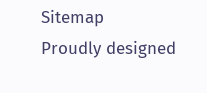Sitemap
Proudly designed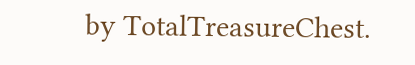by TotalTreasureChest.